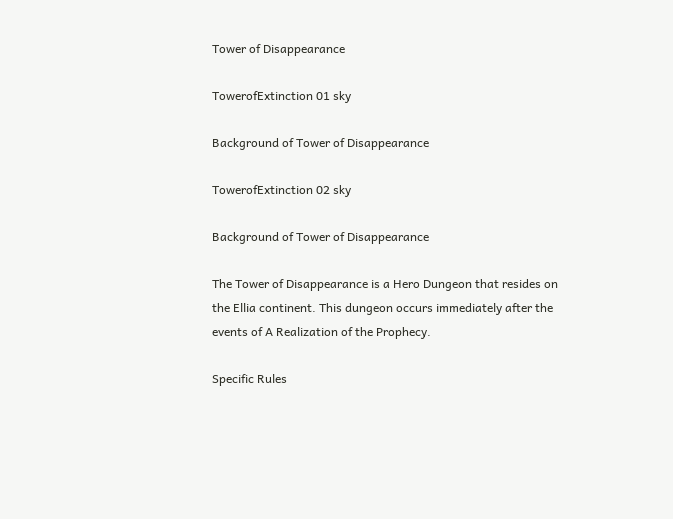Tower of Disappearance

TowerofExtinction 01 sky

Background of Tower of Disappearance

TowerofExtinction 02 sky

Background of Tower of Disappearance

The Tower of Disappearance is a Hero Dungeon that resides on the Ellia continent. This dungeon occurs immediately after the events of A Realization of the Prophecy.

Specific Rules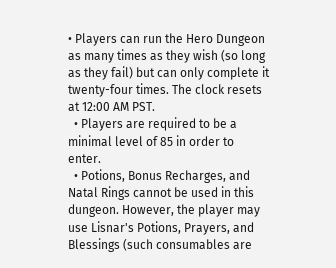• Players can run the Hero Dungeon as many times as they wish (so long as they fail) but can only complete it twenty-four times. The clock resets at 12:00 AM PST.
  • Players are required to be a minimal level of 85 in order to enter.
  • Potions, Bonus Recharges, and Natal Rings cannot be used in this dungeon. However, the player may use Lisnar's Potions, Prayers, and Blessings (such consumables are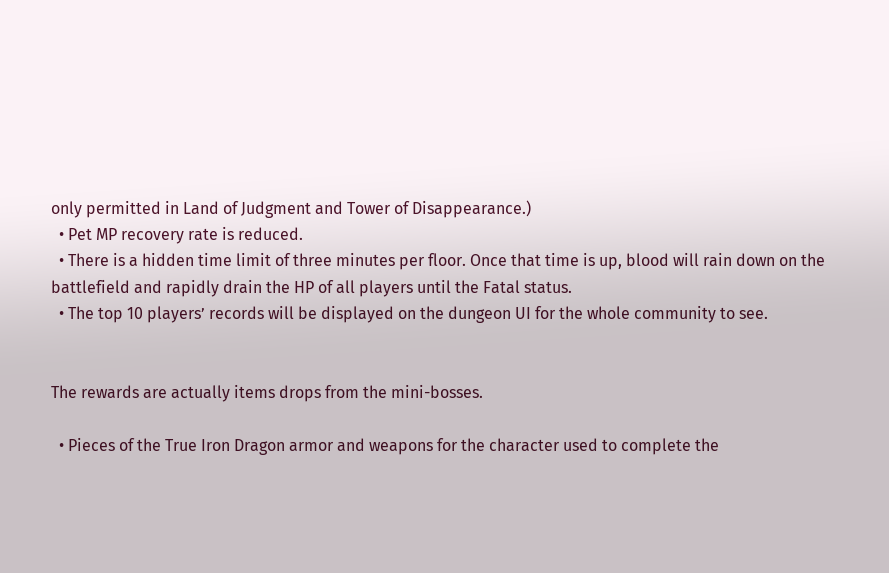only permitted in Land of Judgment and Tower of Disappearance.)
  • Pet MP recovery rate is reduced.
  • There is a hidden time limit of three minutes per floor. Once that time is up, blood will rain down on the battlefield and rapidly drain the HP of all players until the Fatal status.
  • The top 10 players’ records will be displayed on the dungeon UI for the whole community to see.


The rewards are actually items drops from the mini-bosses.

  • Pieces of the True Iron Dragon armor and weapons for the character used to complete the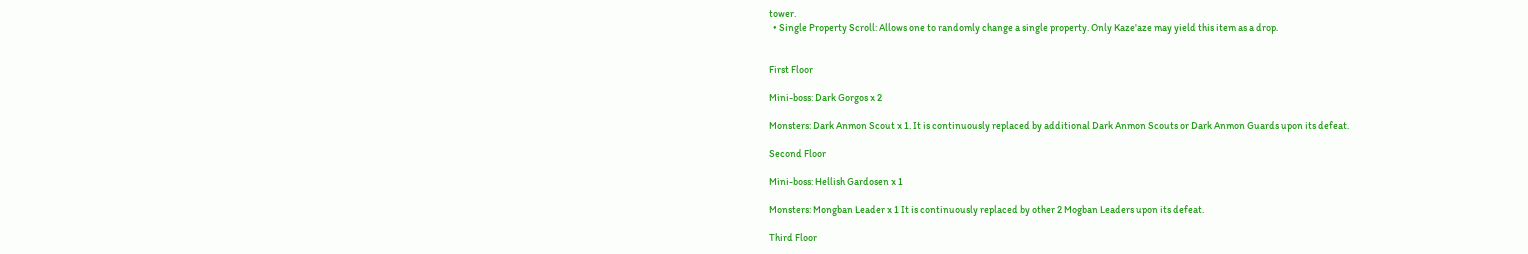tower.
  • Single Property Scroll: Allows one to randomly change a single property. Only Kaze'aze may yield this item as a drop.


First Floor

Mini-boss: Dark Gorgos x 2

Monsters: Dark Anmon Scout x 1. It is continuously replaced by additional Dark Anmon Scouts or Dark Anmon Guards upon its defeat.

Second Floor

Mini-boss: Hellish Gardosen x 1

Monsters: Mongban Leader x 1 It is continuously replaced by other 2 Mogban Leaders upon its defeat.

Third Floor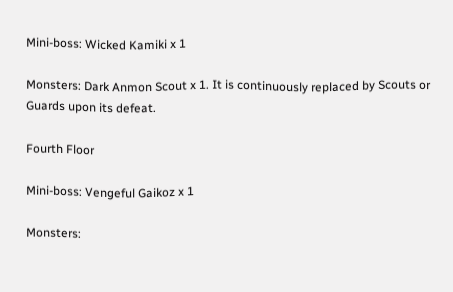Mini-boss: Wicked Kamiki x 1

Monsters: Dark Anmon Scout x 1. It is continuously replaced by Scouts or Guards upon its defeat.

Fourth Floor

Mini-boss: Vengeful Gaikoz x 1

Monsters: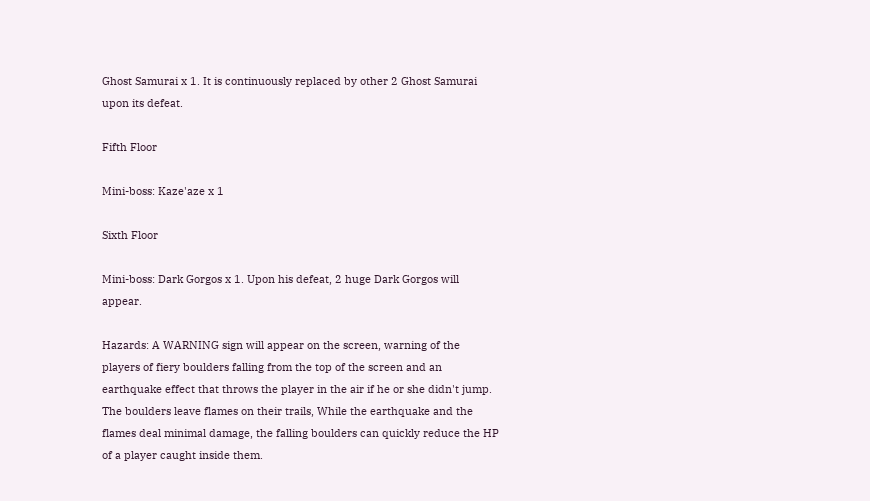Ghost Samurai x 1. It is continuously replaced by other 2 Ghost Samurai upon its defeat.

Fifth Floor

Mini-boss: Kaze'aze x 1

Sixth Floor

Mini-boss: Dark Gorgos x 1. Upon his defeat, 2 huge Dark Gorgos will appear.

Hazards: A WARNING sign will appear on the screen, warning of the players of fiery boulders falling from the top of the screen and an earthquake effect that throws the player in the air if he or she didn't jump. The boulders leave flames on their trails, While the earthquake and the flames deal minimal damage, the falling boulders can quickly reduce the HP of a player caught inside them.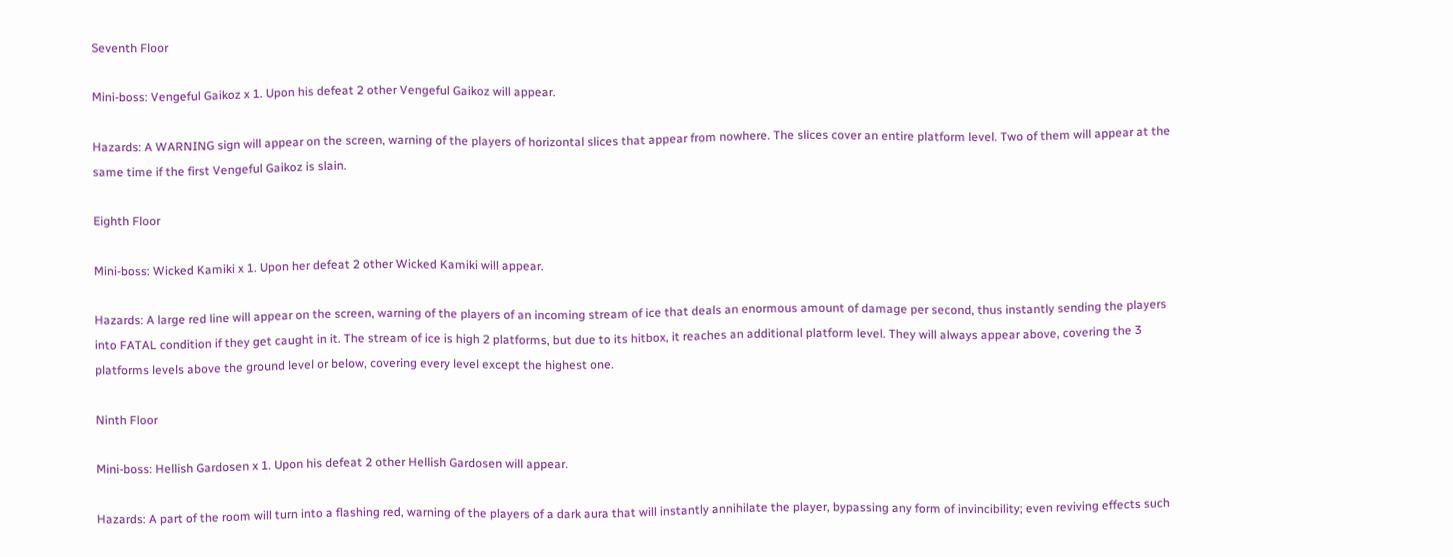Seventh Floor

Mini-boss: Vengeful Gaikoz x 1. Upon his defeat 2 other Vengeful Gaikoz will appear.

Hazards: A WARNING sign will appear on the screen, warning of the players of horizontal slices that appear from nowhere. The slices cover an entire platform level. Two of them will appear at the same time if the first Vengeful Gaikoz is slain.

Eighth Floor

Mini-boss: Wicked Kamiki x 1. Upon her defeat 2 other Wicked Kamiki will appear.

Hazards: A large red line will appear on the screen, warning of the players of an incoming stream of ice that deals an enormous amount of damage per second, thus instantly sending the players into FATAL condition if they get caught in it. The stream of ice is high 2 platforms, but due to its hitbox, it reaches an additional platform level. They will always appear above, covering the 3 platforms levels above the ground level or below, covering every level except the highest one.

Ninth Floor

Mini-boss: Hellish Gardosen x 1. Upon his defeat 2 other Hellish Gardosen will appear.

Hazards: A part of the room will turn into a flashing red, warning of the players of a dark aura that will instantly annihilate the player, bypassing any form of invincibility; even reviving effects such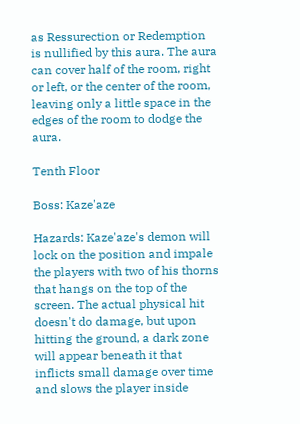as Ressurection or Redemption is nullified by this aura. The aura can cover half of the room, right or left, or the center of the room, leaving only a little space in the edges of the room to dodge the aura.

Tenth Floor

Boss: Kaze'aze

Hazards: Kaze'aze's demon will lock on the position and impale the players with two of his thorns that hangs on the top of the screen. The actual physical hit doesn't do damage, but upon hitting the ground, a dark zone will appear beneath it that inflicts small damage over time and slows the player inside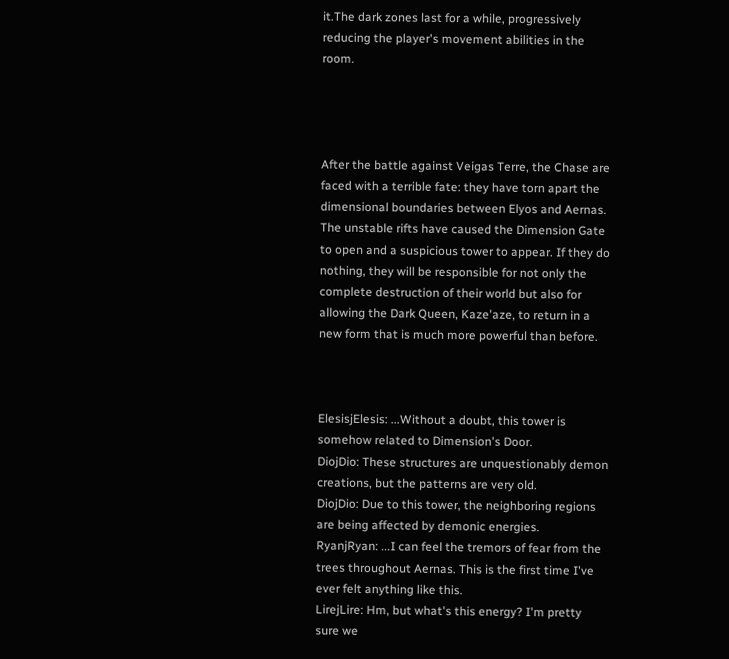it.The dark zones last for a while, progressively reducing the player's movement abilities in the room.




After the battle against Veigas Terre, the Chase are faced with a terrible fate: they have torn apart the dimensional boundaries between Elyos and Aernas. The unstable rifts have caused the Dimension Gate to open and a suspicious tower to appear. If they do nothing, they will be responsible for not only the complete destruction of their world but also for allowing the Dark Queen, Kaze'aze, to return in a new form that is much more powerful than before.



ElesisjElesis: ...Without a doubt, this tower is somehow related to Dimension's Door.
DiojDio: These structures are unquestionably demon creations, but the patterns are very old.
DiojDio: Due to this tower, the neighboring regions are being affected by demonic energies.
RyanjRyan: ...I can feel the tremors of fear from the trees throughout Aernas. This is the first time I've ever felt anything like this.
LirejLire: Hm, but what's this energy? I'm pretty sure we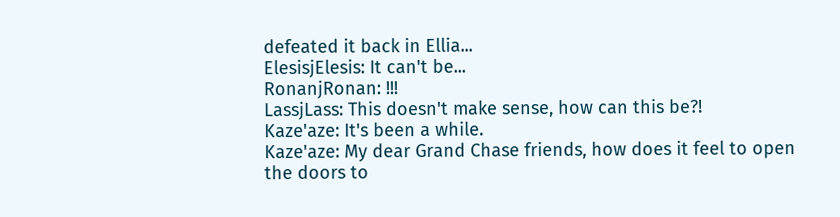defeated it back in Ellia...
ElesisjElesis: It can't be...
RonanjRonan: !!!
LassjLass: This doesn't make sense, how can this be?!
Kaze'aze: It's been a while.
Kaze'aze: My dear Grand Chase friends, how does it feel to open the doors to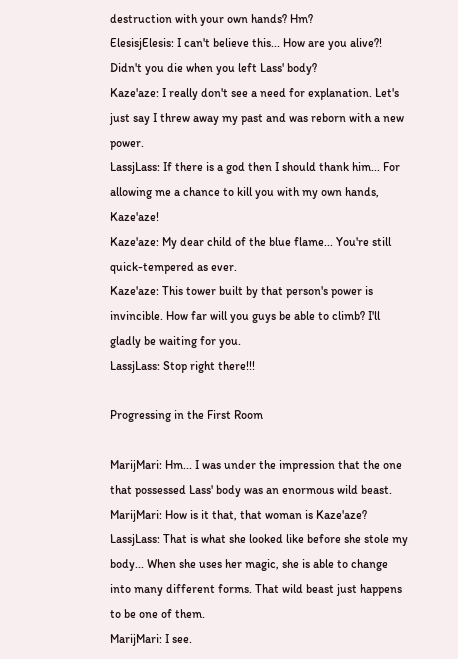destruction with your own hands? Hm?
ElesisjElesis: I can't believe this... How are you alive?! Didn't you die when you left Lass' body?
Kaze'aze: I really don't see a need for explanation. Let's just say I threw away my past and was reborn with a new power.
LassjLass: If there is a god then I should thank him... For allowing me a chance to kill you with my own hands, Kaze'aze!
Kaze'aze: My dear child of the blue flame... You're still quick-tempered as ever.
Kaze'aze: This tower built by that person's power is invincible. How far will you guys be able to climb? I'll gladly be waiting for you.
LassjLass: Stop right there!!!

Progressing in the First Room

MarijMari: Hm... I was under the impression that the one that possessed Lass' body was an enormous wild beast.
MarijMari: How is it that, that woman is Kaze'aze?
LassjLass: That is what she looked like before she stole my body... When she uses her magic, she is able to change into many different forms. That wild beast just happens to be one of them.
MarijMari: I see.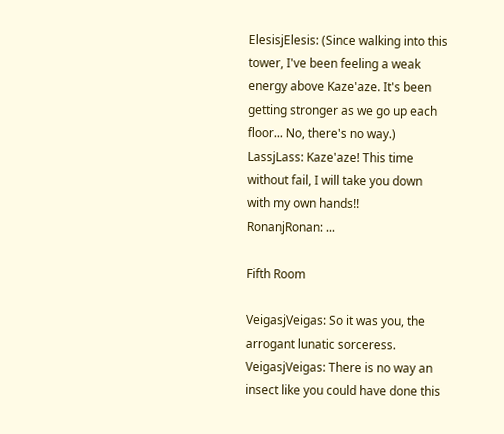ElesisjElesis: (Since walking into this tower, I've been feeling a weak energy above Kaze'aze. It's been getting stronger as we go up each floor... No, there's no way.)
LassjLass: Kaze'aze! This time without fail, I will take you down with my own hands!!
RonanjRonan: ...

Fifth Room

VeigasjVeigas: So it was you, the arrogant lunatic sorceress.
VeigasjVeigas: There is no way an insect like you could have done this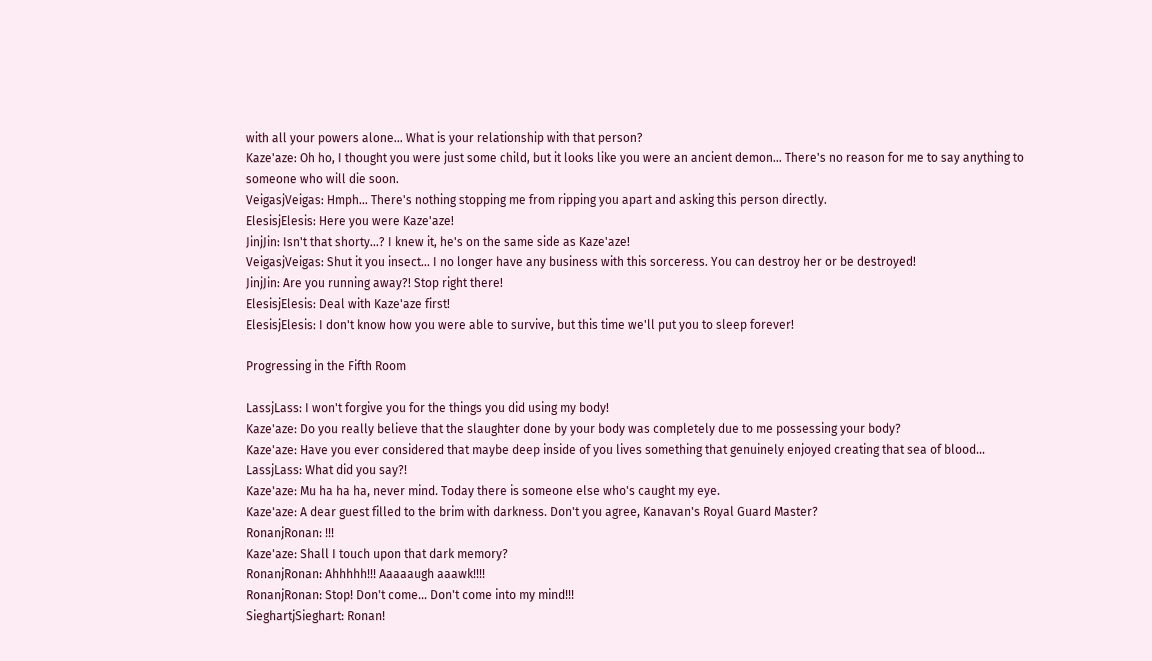with all your powers alone... What is your relationship with that person?
Kaze'aze: Oh ho, I thought you were just some child, but it looks like you were an ancient demon... There's no reason for me to say anything to someone who will die soon.
VeigasjVeigas: Hmph... There's nothing stopping me from ripping you apart and asking this person directly.
ElesisjElesis: Here you were Kaze'aze!
JinjJin: Isn't that shorty...? I knew it, he's on the same side as Kaze'aze!
VeigasjVeigas: Shut it you insect... I no longer have any business with this sorceress. You can destroy her or be destroyed!
JinjJin: Are you running away?! Stop right there!
ElesisjElesis: Deal with Kaze'aze first!
ElesisjElesis: I don't know how you were able to survive, but this time we'll put you to sleep forever!

Progressing in the Fifth Room

LassjLass: I won't forgive you for the things you did using my body!
Kaze'aze: Do you really believe that the slaughter done by your body was completely due to me possessing your body?
Kaze'aze: Have you ever considered that maybe deep inside of you lives something that genuinely enjoyed creating that sea of blood...
LassjLass: What did you say?!
Kaze'aze: Mu ha ha ha, never mind. Today there is someone else who's caught my eye.
Kaze'aze: A dear guest filled to the brim with darkness. Don't you agree, Kanavan's Royal Guard Master?
RonanjRonan: !!!
Kaze'aze: Shall I touch upon that dark memory?
RonanjRonan: Ahhhhh!!! Aaaaaugh aaawk!!!!
RonanjRonan: Stop! Don't come... Don't come into my mind!!!
SieghartjSieghart: Ronan!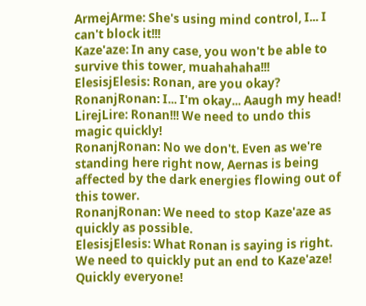ArmejArme: She's using mind control, I... I can't block it!!!
Kaze'aze: In any case, you won't be able to survive this tower, muahahaha!!!
ElesisjElesis: Ronan, are you okay?
RonanjRonan: I... I'm okay... Aaugh my head!
LirejLire: Ronan!!! We need to undo this magic quickly!
RonanjRonan: No we don't. Even as we're standing here right now, Aernas is being affected by the dark energies flowing out of this tower.
RonanjRonan: We need to stop Kaze'aze as quickly as possible.
ElesisjElesis: What Ronan is saying is right. We need to quickly put an end to Kaze'aze! Quickly everyone!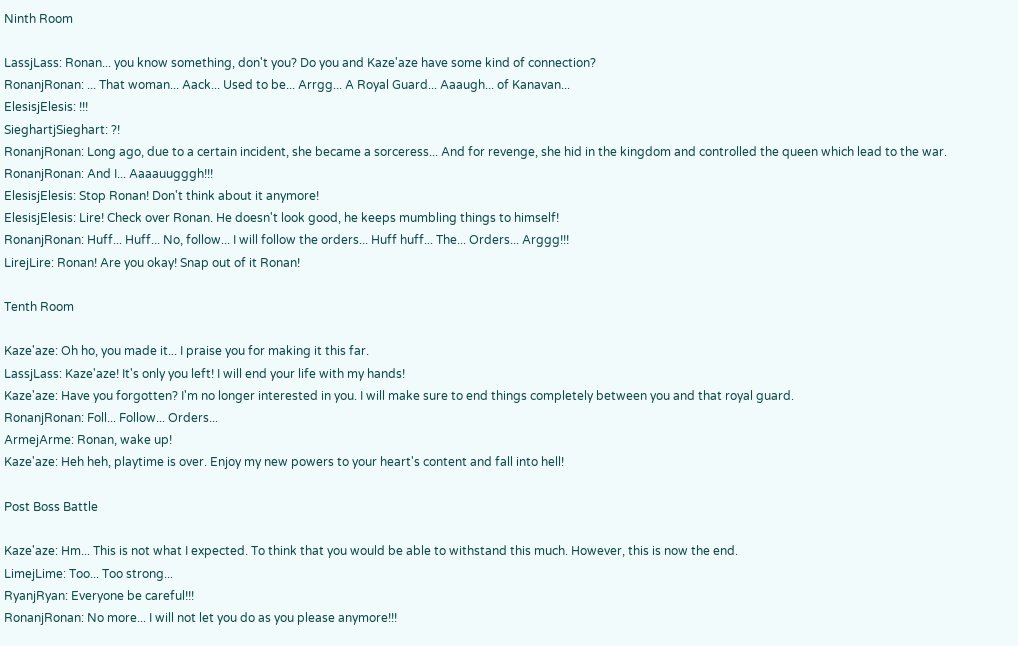Ninth Room

LassjLass: Ronan... you know something, don't you? Do you and Kaze'aze have some kind of connection?
RonanjRonan: ... That woman... Aack... Used to be... Arrgg... A Royal Guard... Aaaugh... of Kanavan...
ElesisjElesis: !!!
SieghartjSieghart: ?!
RonanjRonan: Long ago, due to a certain incident, she became a sorceress... And for revenge, she hid in the kingdom and controlled the queen which lead to the war.
RonanjRonan: And I... Aaaauugggh!!!
ElesisjElesis: Stop Ronan! Don't think about it anymore!
ElesisjElesis: Lire! Check over Ronan. He doesn't look good, he keeps mumbling things to himself!
RonanjRonan: Huff... Huff... No, follow... I will follow the orders... Huff huff... The... Orders... Arggg!!!
LirejLire: Ronan! Are you okay! Snap out of it Ronan!

Tenth Room

Kaze'aze: Oh ho, you made it... I praise you for making it this far.
LassjLass: Kaze'aze! It's only you left! I will end your life with my hands!
Kaze'aze: Have you forgotten? I'm no longer interested in you. I will make sure to end things completely between you and that royal guard.
RonanjRonan: Foll... Follow... Orders...
ArmejArme: Ronan, wake up!
Kaze'aze: Heh heh, playtime is over. Enjoy my new powers to your heart's content and fall into hell!

Post Boss Battle

Kaze'aze: Hm... This is not what I expected. To think that you would be able to withstand this much. However, this is now the end.
LimejLime: Too... Too strong...
RyanjRyan: Everyone be careful!!!
RonanjRonan: No more... I will not let you do as you please anymore!!!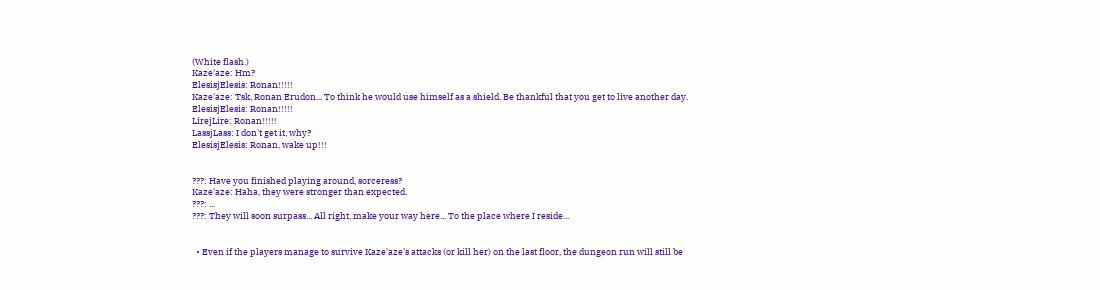(White flash.)
Kaze'aze: Hm?
ElesisjElesis: Ronan!!!!!
Kaze'aze: Tsk, Ronan Erudon... To think he would use himself as a shield. Be thankful that you get to live another day.
ElesisjElesis: Ronan!!!!!
LirejLire: Ronan!!!!!
LassjLass: I don't get it, why?
ElesisjElesis: Ronan, wake up!!!


???: Have you finished playing around, sorceress?
Kaze'aze: Haha, they were stronger than expected.
???: ...
???: They will soon surpass... All right, make your way here... To the place where I reside...


  • Even if the players manage to survive Kaze'aze's attacks (or kill her) on the last floor, the dungeon run will still be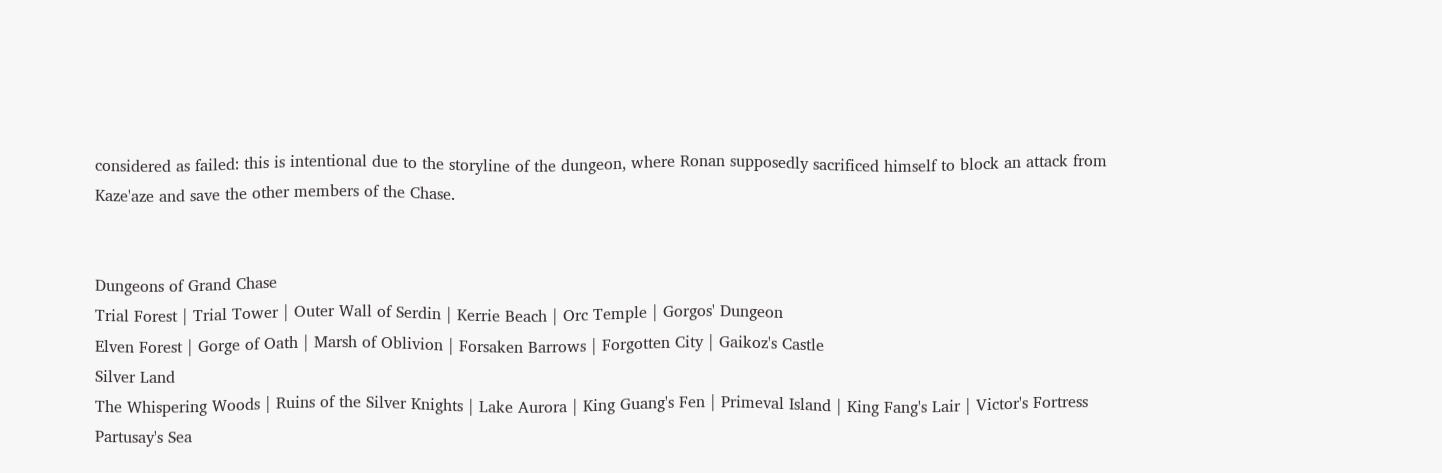considered as failed: this is intentional due to the storyline of the dungeon, where Ronan supposedly sacrificed himself to block an attack from Kaze'aze and save the other members of the Chase.


Dungeons of Grand Chase
Trial Forest | Trial Tower | Outer Wall of Serdin | Kerrie Beach | Orc Temple | Gorgos' Dungeon
Elven Forest | Gorge of Oath | Marsh of Oblivion | Forsaken Barrows | Forgotten City | Gaikoz's Castle
Silver Land
The Whispering Woods | Ruins of the Silver Knights | Lake Aurora | King Guang's Fen | Primeval Island | King Fang's Lair | Victor's Fortress
Partusay's Sea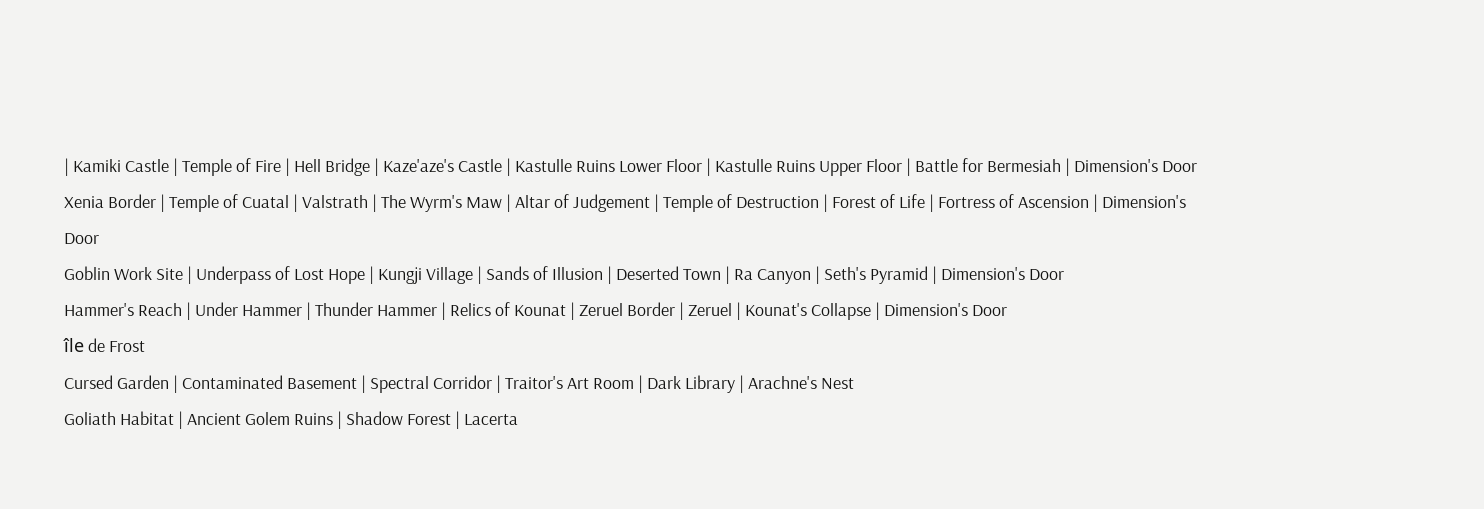| Kamiki Castle | Temple of Fire | Hell Bridge | Kaze'aze's Castle | Kastulle Ruins Lower Floor | Kastulle Ruins Upper Floor | Battle for Bermesiah | Dimension's Door
Xenia Border | Temple of Cuatal | Valstrath | The Wyrm's Maw | Altar of Judgement | Temple of Destruction | Forest of Life | Fortress of Ascension | Dimension's Door
Goblin Work Site | Underpass of Lost Hope | Kungji Village | Sands of Illusion | Deserted Town | Ra Canyon | Seth's Pyramid | Dimension's Door
Hammer's Reach | Under Hammer | Thunder Hammer | Relics of Kounat | Zeruel Border | Zeruel | Kounat's Collapse | Dimension's Door
île de Frost
Cursed Garden | Contaminated Basement | Spectral Corridor | Traitor's Art Room | Dark Library | Arachne's Nest
Goliath Habitat | Ancient Golem Ruins | Shadow Forest | Lacerta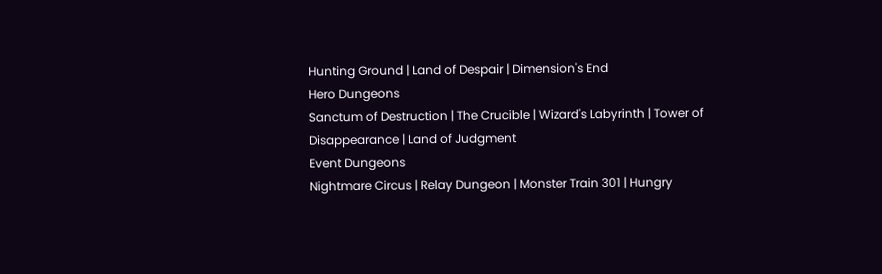Hunting Ground | Land of Despair | Dimension's End
Hero Dungeons
Sanctum of Destruction | The Crucible | Wizard's Labyrinth | Tower of Disappearance | Land of Judgment
Event Dungeons
Nightmare Circus | Relay Dungeon | Monster Train 301 | Hungry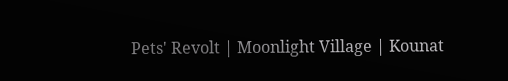Pets' Revolt | Moonlight Village | Kounat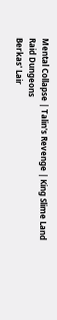Mental Collapse | Talin's Revenge | King Slime Land
Raid Dungeons
Berkas' Lair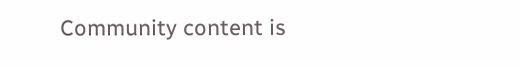Community content is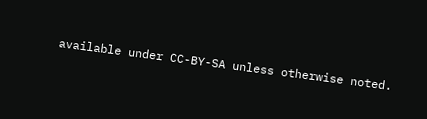available under CC-BY-SA unless otherwise noted.